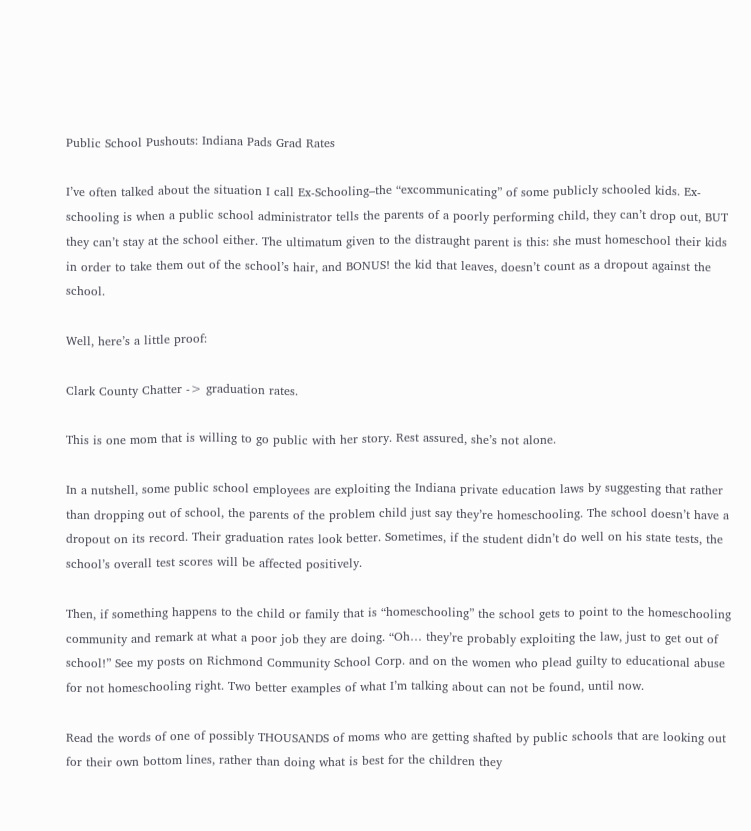Public School Pushouts: Indiana Pads Grad Rates

I’ve often talked about the situation I call Ex-Schooling–the “excommunicating” of some publicly schooled kids. Ex-schooling is when a public school administrator tells the parents of a poorly performing child, they can’t drop out, BUT they can’t stay at the school either. The ultimatum given to the distraught parent is this: she must homeschool their kids in order to take them out of the school’s hair, and BONUS! the kid that leaves, doesn’t count as a dropout against the school.

Well, here’s a little proof:

Clark County Chatter -> graduation rates.

This is one mom that is willing to go public with her story. Rest assured, she’s not alone.

In a nutshell, some public school employees are exploiting the Indiana private education laws by suggesting that rather than dropping out of school, the parents of the problem child just say they’re homeschooling. The school doesn’t have a dropout on its record. Their graduation rates look better. Sometimes, if the student didn’t do well on his state tests, the school’s overall test scores will be affected positively.

Then, if something happens to the child or family that is “homeschooling” the school gets to point to the homeschooling community and remark at what a poor job they are doing. “Oh… they’re probably exploiting the law, just to get out of school!” See my posts on Richmond Community School Corp. and on the women who plead guilty to educational abuse for not homeschooling right. Two better examples of what I’m talking about can not be found, until now.

Read the words of one of possibly THOUSANDS of moms who are getting shafted by public schools that are looking out for their own bottom lines, rather than doing what is best for the children they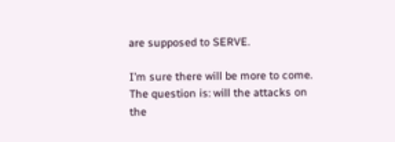are supposed to SERVE.

I’m sure there will be more to come. The question is: will the attacks on the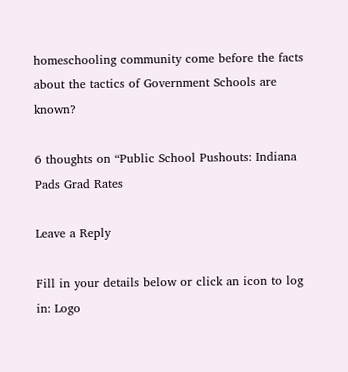homeschooling community come before the facts about the tactics of Government Schools are known?

6 thoughts on “Public School Pushouts: Indiana Pads Grad Rates

Leave a Reply

Fill in your details below or click an icon to log in: Logo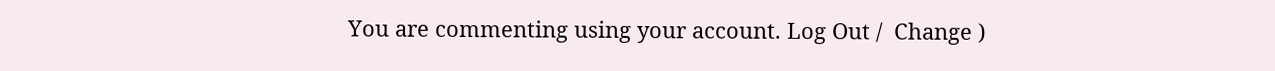You are commenting using your account. Log Out /  Change )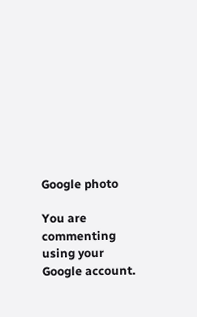Google photo

You are commenting using your Google account.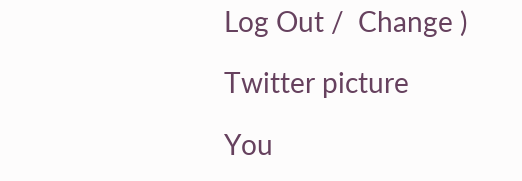Log Out /  Change )

Twitter picture

You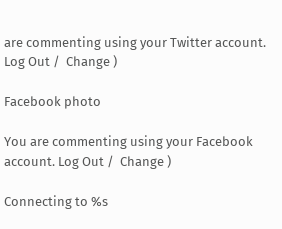are commenting using your Twitter account. Log Out /  Change )

Facebook photo

You are commenting using your Facebook account. Log Out /  Change )

Connecting to %s